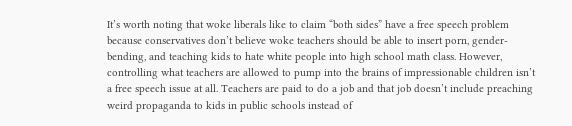It’s worth noting that woke liberals like to claim “both sides” have a free speech problem because conservatives don’t believe woke teachers should be able to insert porn, gender-bending, and teaching kids to hate white people into high school math class. However, controlling what teachers are allowed to pump into the brains of impressionable children isn’t a free speech issue at all. Teachers are paid to do a job and that job doesn’t include preaching weird propaganda to kids in public schools instead of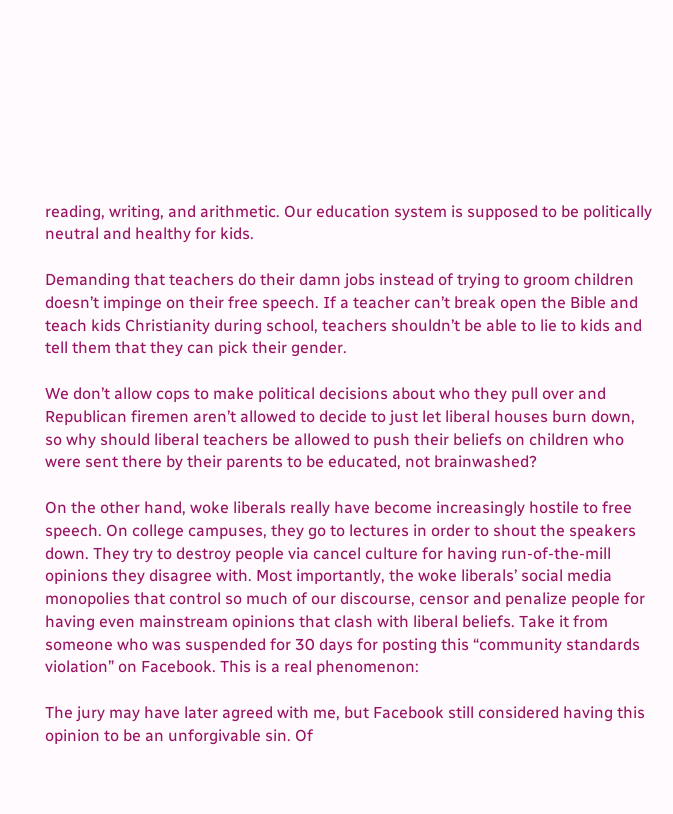reading, writing, and arithmetic. Our education system is supposed to be politically neutral and healthy for kids.

Demanding that teachers do their damn jobs instead of trying to groom children doesn’t impinge on their free speech. If a teacher can’t break open the Bible and teach kids Christianity during school, teachers shouldn’t be able to lie to kids and tell them that they can pick their gender.

We don’t allow cops to make political decisions about who they pull over and Republican firemen aren’t allowed to decide to just let liberal houses burn down, so why should liberal teachers be allowed to push their beliefs on children who were sent there by their parents to be educated, not brainwashed?

On the other hand, woke liberals really have become increasingly hostile to free speech. On college campuses, they go to lectures in order to shout the speakers down. They try to destroy people via cancel culture for having run-of-the-mill opinions they disagree with. Most importantly, the woke liberals’ social media monopolies that control so much of our discourse, censor and penalize people for having even mainstream opinions that clash with liberal beliefs. Take it from someone who was suspended for 30 days for posting this “community standards violation” on Facebook. This is a real phenomenon:

The jury may have later agreed with me, but Facebook still considered having this opinion to be an unforgivable sin. Of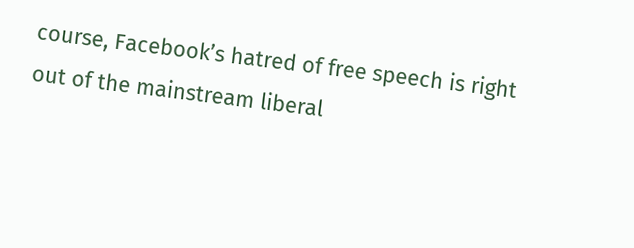course, Facebook’s hatred of free speech is right out of the mainstream liberal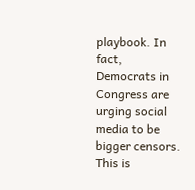playbook. In fact, Democrats in Congress are urging social media to be bigger censors. This is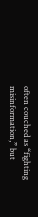often couched as “fighting misinformation,” but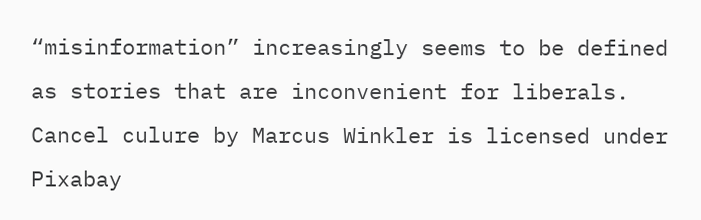“misinformation” increasingly seems to be defined as stories that are inconvenient for liberals.
Cancel culure by Marcus Winkler is licensed under Pixabay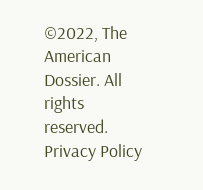©2022, The American Dossier. All rights reserved. Privacy Policy